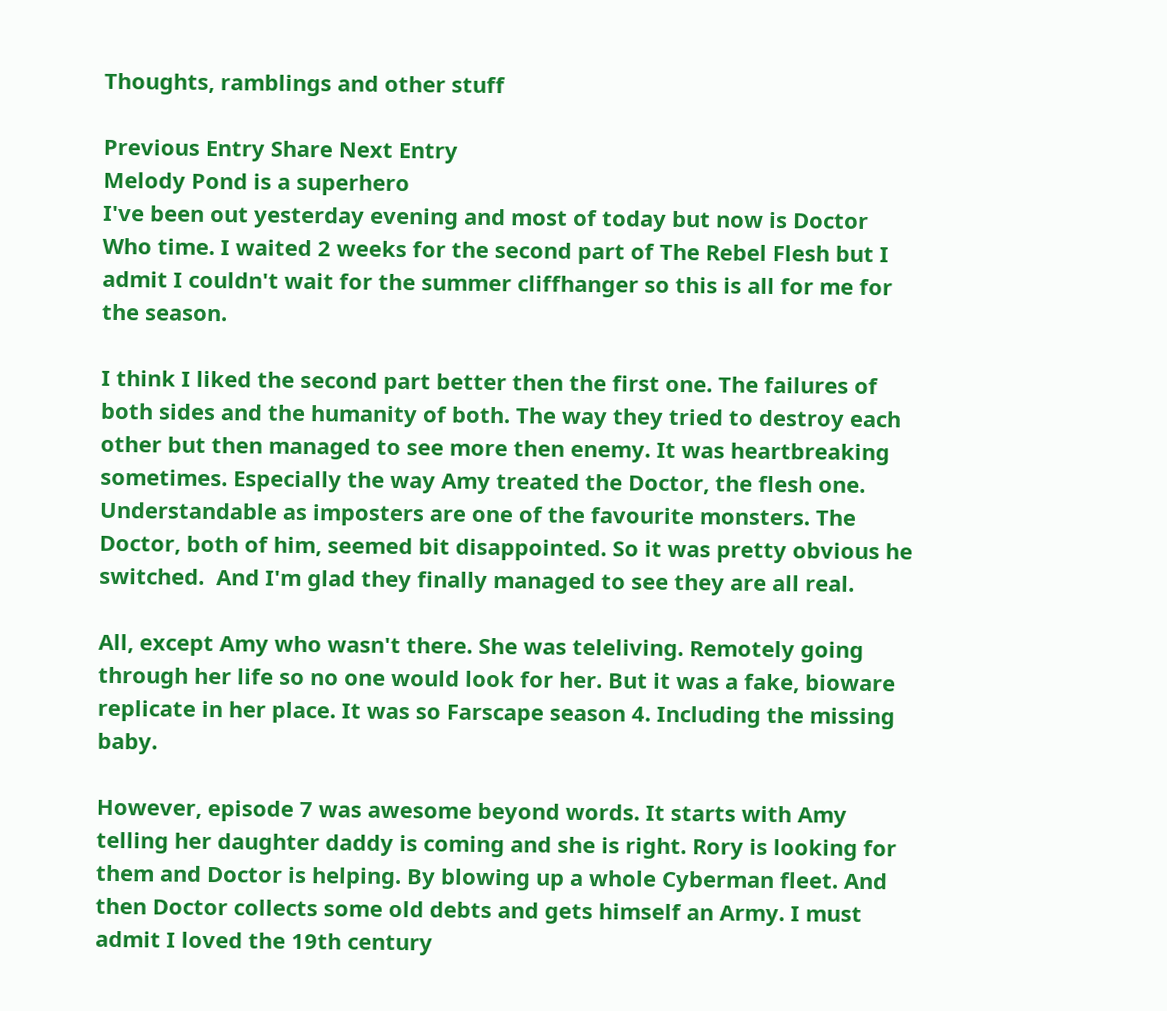Thoughts, ramblings and other stuff

Previous Entry Share Next Entry
Melody Pond is a superhero
I've been out yesterday evening and most of today but now is Doctor Who time. I waited 2 weeks for the second part of The Rebel Flesh but I admit I couldn't wait for the summer cliffhanger so this is all for me for the season.

I think I liked the second part better then the first one. The failures of both sides and the humanity of both. The way they tried to destroy each other but then managed to see more then enemy. It was heartbreaking sometimes. Especially the way Amy treated the Doctor, the flesh one. Understandable as imposters are one of the favourite monsters. The Doctor, both of him, seemed bit disappointed. So it was pretty obvious he switched.  And I'm glad they finally managed to see they are all real.

All, except Amy who wasn't there. She was teleliving. Remotely going through her life so no one would look for her. But it was a fake, bioware replicate in her place. It was so Farscape season 4. Including the missing baby.

However, episode 7 was awesome beyond words. It starts with Amy telling her daughter daddy is coming and she is right. Rory is looking for them and Doctor is helping. By blowing up a whole Cyberman fleet. And then Doctor collects some old debts and gets himself an Army. I must admit I loved the 19th century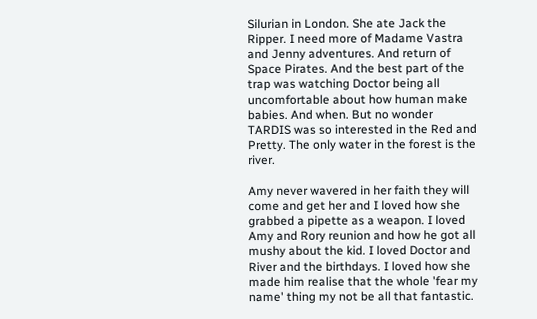Silurian in London. She ate Jack the Ripper. I need more of Madame Vastra and Jenny adventures. And return of Space Pirates. And the best part of the trap was watching Doctor being all uncomfortable about how human make babies. And when. But no wonder TARDIS was so interested in the Red and Pretty. The only water in the forest is the river.

Amy never wavered in her faith they will come and get her and I loved how she grabbed a pipette as a weapon. I loved Amy and Rory reunion and how he got all mushy about the kid. I loved Doctor and River and the birthdays. I loved how she made him realise that the whole 'fear my name' thing my not be all that fantastic.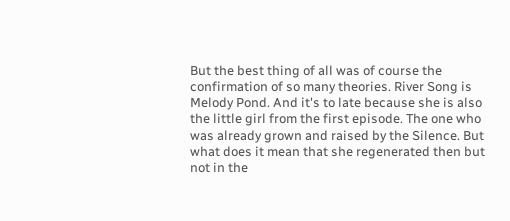But the best thing of all was of course the confirmation of so many theories. River Song is Melody Pond. And it's to late because she is also the little girl from the first episode. The one who was already grown and raised by the Silence. But what does it mean that she regenerated then but not in the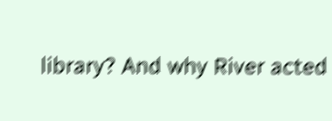library? And why River acted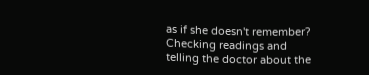as if she doesn't remember? Checking readings and telling the doctor about the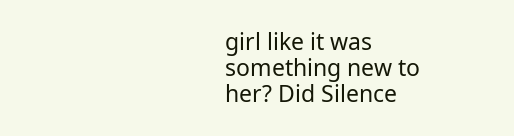girl like it was something new to her? Did Silence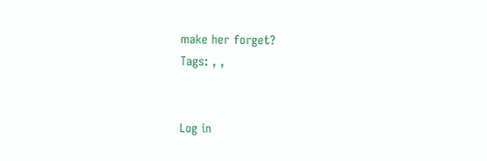make her forget?
Tags: , ,


Log in